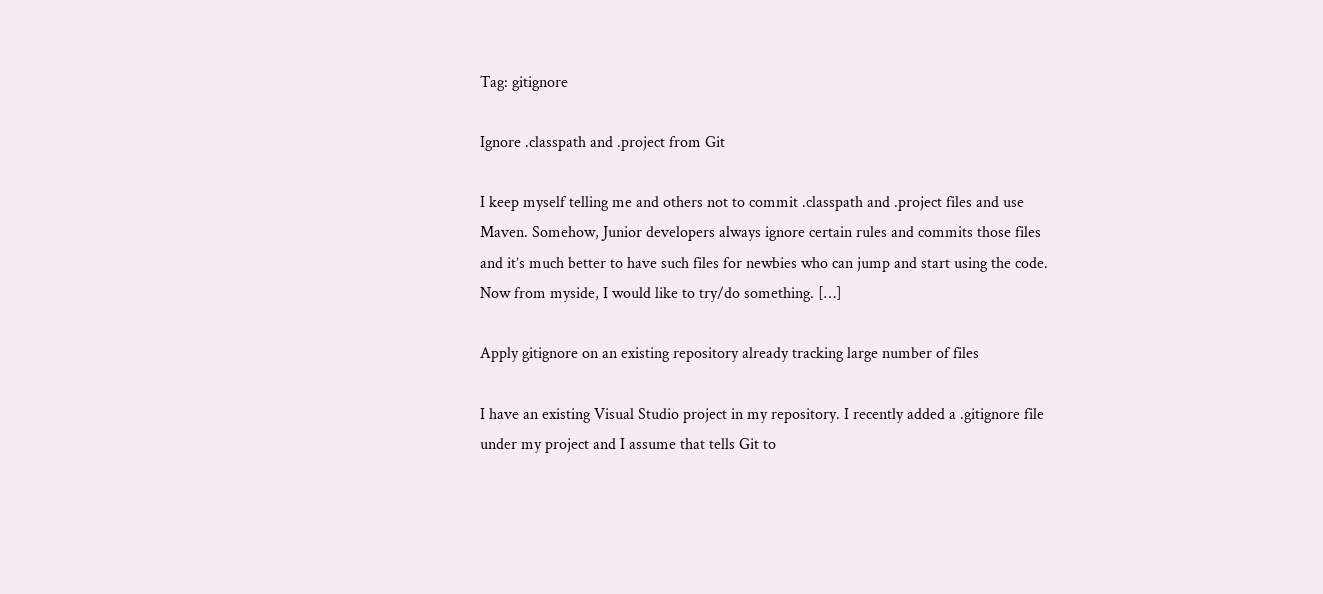Tag: gitignore

Ignore .classpath and .project from Git

I keep myself telling me and others not to commit .classpath and .project files and use Maven. Somehow, Junior developers always ignore certain rules and commits those files and it’s much better to have such files for newbies who can jump and start using the code. Now from myside, I would like to try/do something. […]

Apply gitignore on an existing repository already tracking large number of files

I have an existing Visual Studio project in my repository. I recently added a .gitignore file under my project and I assume that tells Git to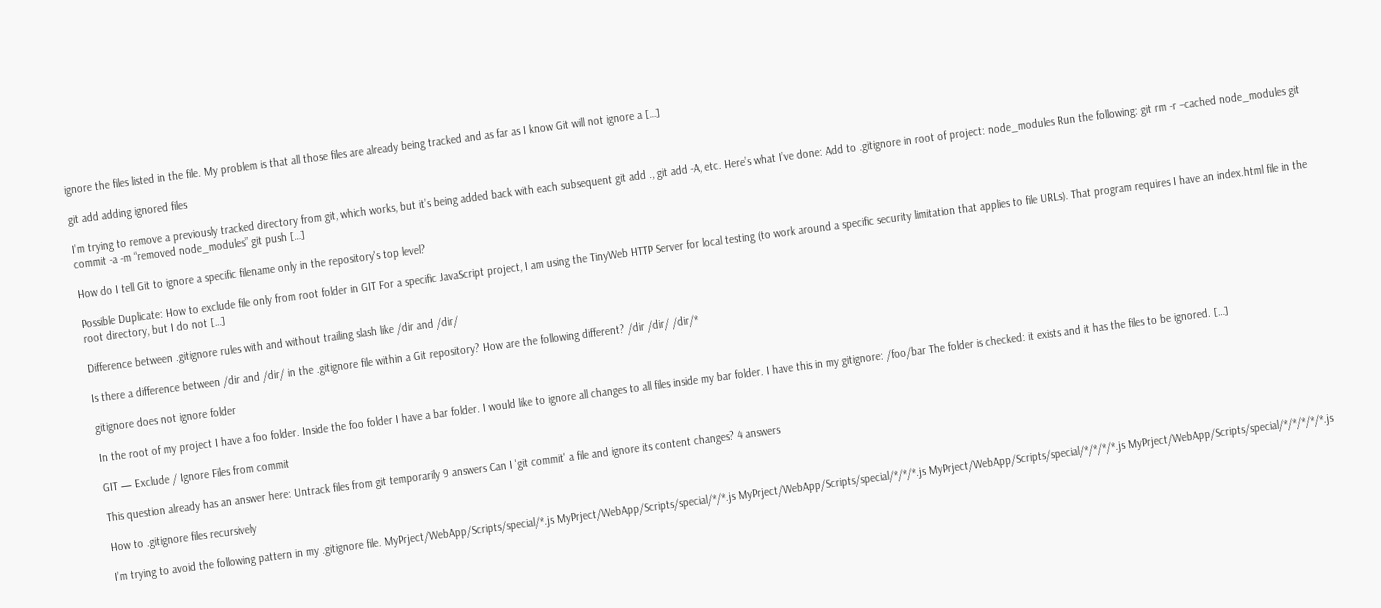ignore the files listed in the file. My problem is that all those files are already being tracked and as far as I know Git will not ignore a […]

git add adding ignored files

I’m trying to remove a previously tracked directory from git, which works, but it’s being added back with each subsequent git add ., git add -A, etc. Here’s what I’ve done: Add to .gitignore in root of project: node_modules Run the following: git rm -r –cached node_modules git commit -a -m “removed node_modules” git push […]

How do I tell Git to ignore a specific filename only in the repository's top level?

Possible Duplicate: How to exclude file only from root folder in GIT For a specific JavaScript project, I am using the TinyWeb HTTP Server for local testing (to work around a specific security limitation that applies to file URLs). That program requires I have an index.html file in the root directory, but I do not […]

Difference between .gitignore rules with and without trailing slash like /dir and /dir/

Is there a difference between /dir and /dir/ in the .gitignore file within a Git repository? How are the following different? /dir /dir/ /dir/*

gitignore does not ignore folder

In the root of my project I have a foo folder. Inside the foo folder I have a bar folder. I would like to ignore all changes to all files inside my bar folder. I have this in my gitignore: /foo/bar The folder is checked: it exists and it has the files to be ignored. […]

GIT — Exclude / Ignore Files from commit

This question already has an answer here: Untrack files from git temporarily 9 answers Can I 'git commit' a file and ignore its content changes? 4 answers

How to .gitignore files recursively

I’m trying to avoid the following pattern in my .gitignore file. MyPrject/WebApp/Scripts/special/*.js MyPrject/WebApp/Scripts/special/*/*.js MyPrject/WebApp/Scripts/special/*/*/*.js MyPrject/WebApp/Scripts/special/*/*/*/*.js MyPrject/WebApp/Scripts/special/*/*/*/*/*.js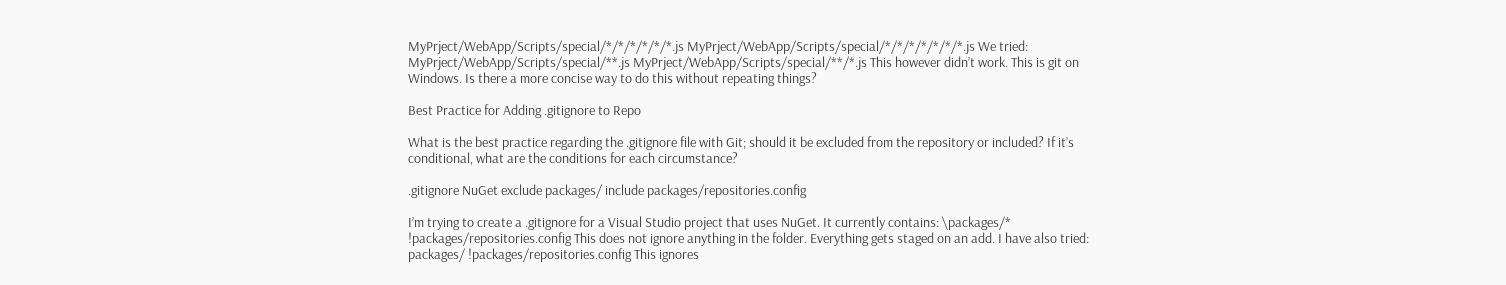MyPrject/WebApp/Scripts/special/*/*/*/*/*/*.js MyPrject/WebApp/Scripts/special/*/*/*/*/*/*/*.js We tried: MyPrject/WebApp/Scripts/special/**.js MyPrject/WebApp/Scripts/special/**/*.js This however didn’t work. This is git on Windows. Is there a more concise way to do this without repeating things?

Best Practice for Adding .gitignore to Repo

What is the best practice regarding the .gitignore file with Git; should it be excluded from the repository or included? If it’s conditional, what are the conditions for each circumstance?

.gitignore NuGet exclude packages/ include packages/repositories.config

I’m trying to create a .gitignore for a Visual Studio project that uses NuGet. It currently contains: \packages/* !packages/repositories.config This does not ignore anything in the folder. Everything gets staged on an add. I have also tried: packages/ !packages/repositories.config This ignores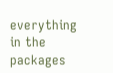everything in the packages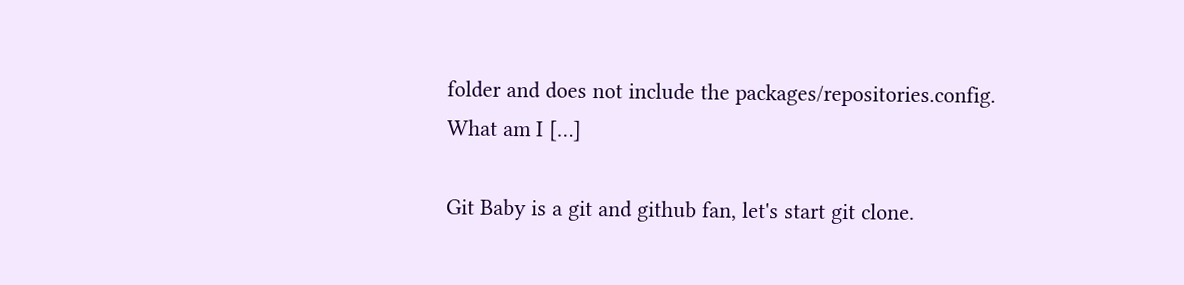folder and does not include the packages/repositories.config. What am I […]

Git Baby is a git and github fan, let's start git clone.